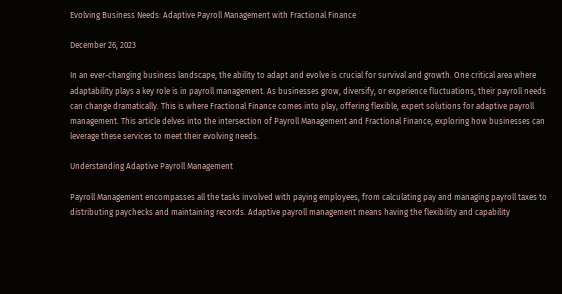Evolving Business Needs: Adaptive Payroll Management with Fractional Finance

December 26, 2023

In an ever-changing business landscape, the ability to adapt and evolve is crucial for survival and growth. One critical area where adaptability plays a key role is in payroll management. As businesses grow, diversify, or experience fluctuations, their payroll needs can change dramatically. This is where Fractional Finance comes into play, offering flexible, expert solutions for adaptive payroll management. This article delves into the intersection of Payroll Management and Fractional Finance, exploring how businesses can leverage these services to meet their evolving needs.

Understanding Adaptive Payroll Management

Payroll Management encompasses all the tasks involved with paying employees, from calculating pay and managing payroll taxes to distributing paychecks and maintaining records. Adaptive payroll management means having the flexibility and capability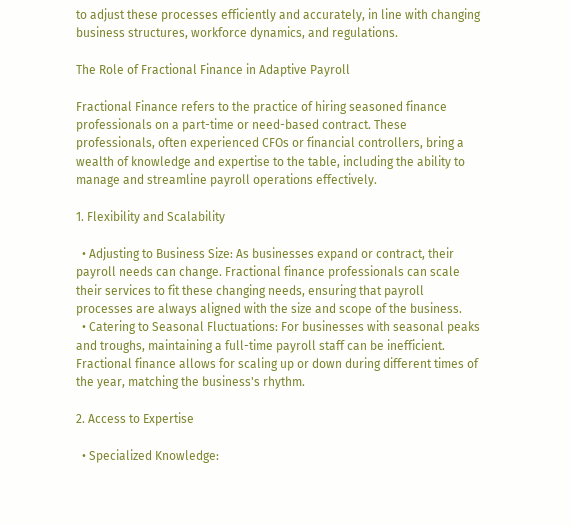to adjust these processes efficiently and accurately, in line with changing business structures, workforce dynamics, and regulations.

The Role of Fractional Finance in Adaptive Payroll

Fractional Finance refers to the practice of hiring seasoned finance professionals on a part-time or need-based contract. These professionals, often experienced CFOs or financial controllers, bring a wealth of knowledge and expertise to the table, including the ability to manage and streamline payroll operations effectively.

1. Flexibility and Scalability

  • Adjusting to Business Size: As businesses expand or contract, their payroll needs can change. Fractional finance professionals can scale their services to fit these changing needs, ensuring that payroll processes are always aligned with the size and scope of the business.
  • Catering to Seasonal Fluctuations: For businesses with seasonal peaks and troughs, maintaining a full-time payroll staff can be inefficient. Fractional finance allows for scaling up or down during different times of the year, matching the business's rhythm.

2. Access to Expertise

  • Specialized Knowledge: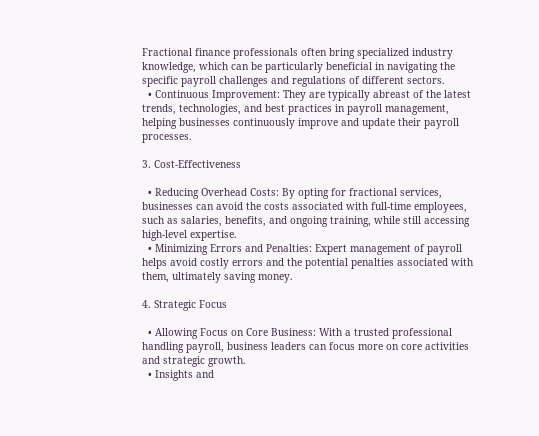Fractional finance professionals often bring specialized industry knowledge, which can be particularly beneficial in navigating the specific payroll challenges and regulations of different sectors.
  • Continuous Improvement: They are typically abreast of the latest trends, technologies, and best practices in payroll management, helping businesses continuously improve and update their payroll processes.

3. Cost-Effectiveness

  • Reducing Overhead Costs: By opting for fractional services, businesses can avoid the costs associated with full-time employees, such as salaries, benefits, and ongoing training, while still accessing high-level expertise.
  • Minimizing Errors and Penalties: Expert management of payroll helps avoid costly errors and the potential penalties associated with them, ultimately saving money.

4. Strategic Focus

  • Allowing Focus on Core Business: With a trusted professional handling payroll, business leaders can focus more on core activities and strategic growth.
  • Insights and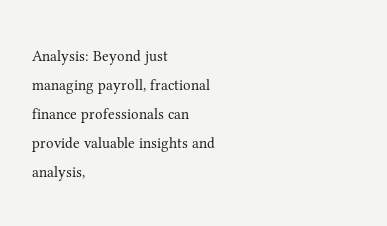Analysis: Beyond just managing payroll, fractional finance professionals can provide valuable insights and analysis,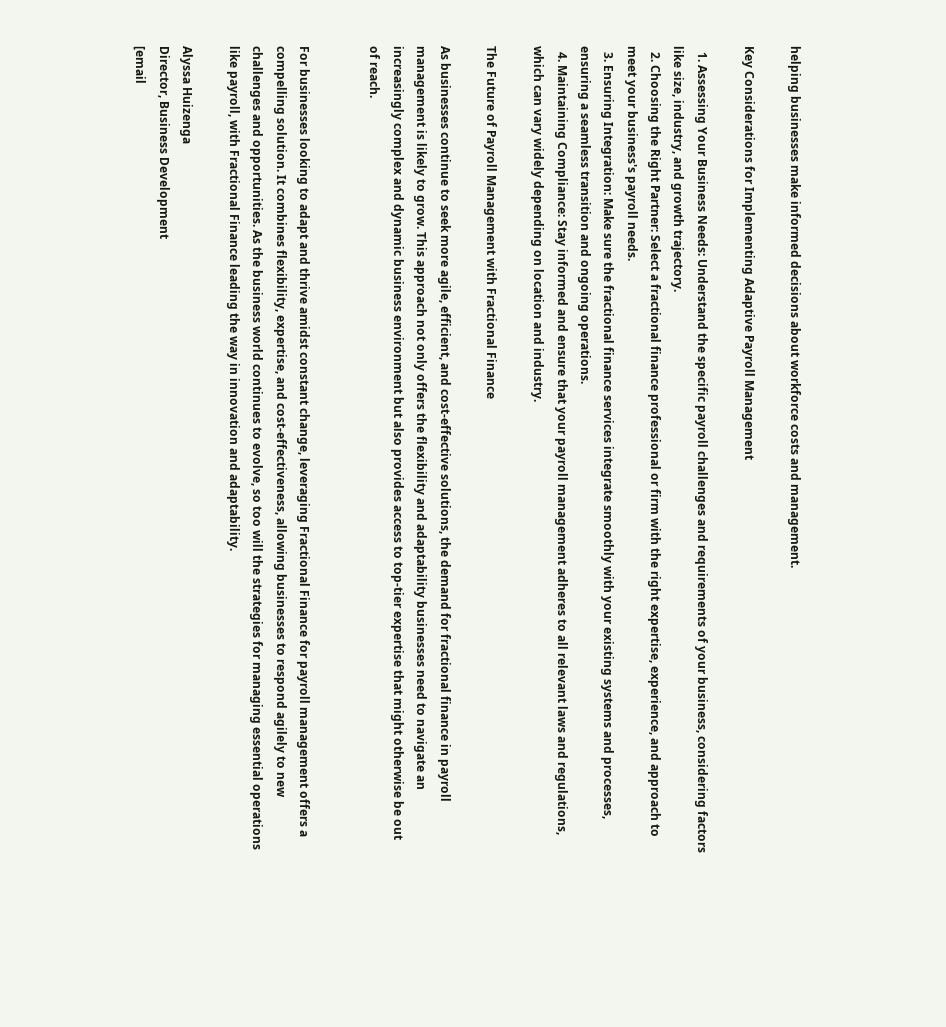helping businesses make informed decisions about workforce costs and management.

Key Considerations for Implementing Adaptive Payroll Management

  1. Assessing Your Business Needs: Understand the specific payroll challenges and requirements of your business, considering factors like size, industry, and growth trajectory.
  2. Choosing the Right Partner: Select a fractional finance professional or firm with the right expertise, experience, and approach to meet your business's payroll needs.
  3. Ensuring Integration: Make sure the fractional finance services integrate smoothly with your existing systems and processes, ensuring a seamless transition and ongoing operations.
  4. Maintaining Compliance: Stay informed and ensure that your payroll management adheres to all relevant laws and regulations, which can vary widely depending on location and industry.

The Future of Payroll Management with Fractional Finance

As businesses continue to seek more agile, efficient, and cost-effective solutions, the demand for fractional finance in payroll management is likely to grow. This approach not only offers the flexibility and adaptability businesses need to navigate an increasingly complex and dynamic business environment but also provides access to top-tier expertise that might otherwise be out of reach.


For businesses looking to adapt and thrive amidst constant change, leveraging Fractional Finance for payroll management offers a compelling solution. It combines flexibility, expertise, and cost-effectiveness, allowing businesses to respond agilely to new challenges and opportunities. As the business world continues to evolve, so too will the strategies for managing essential operations like payroll, with Fractional Finance leading the way in innovation and adaptability.

Alyssa Huizenga
Director, Business Development
[email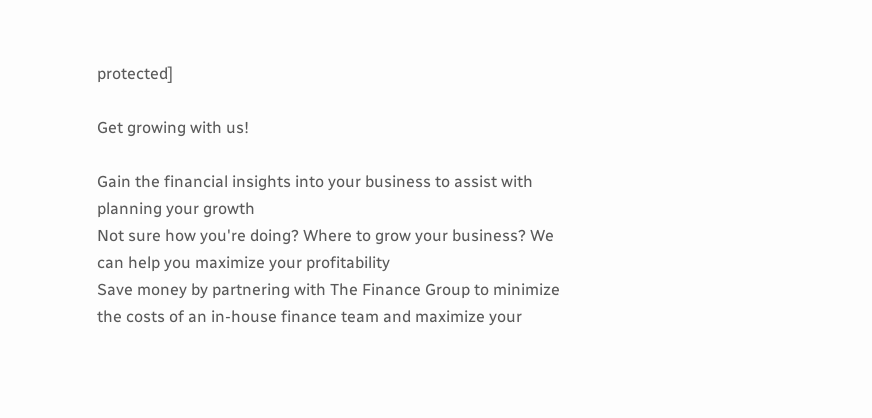protected]

Get growing with us!

Gain the financial insights into your business to assist with planning your growth
Not sure how you're doing? Where to grow your business? We can help you maximize your profitability
Save money by partnering with The Finance Group to minimize the costs of an in-house finance team and maximize your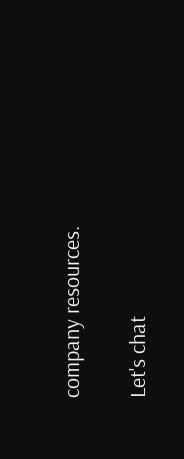company resources.

Let's chat